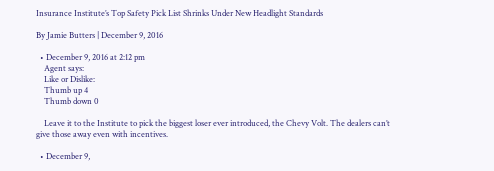Insurance Institute’s Top Safety Pick List Shrinks Under New Headlight Standards

By Jamie Butters | December 9, 2016

  • December 9, 2016 at 2:12 pm
    Agent says:
    Like or Dislike:
    Thumb up 4
    Thumb down 0

    Leave it to the Institute to pick the biggest loser ever introduced, the Chevy Volt. The dealers can’t give those away even with incentives.

  • December 9,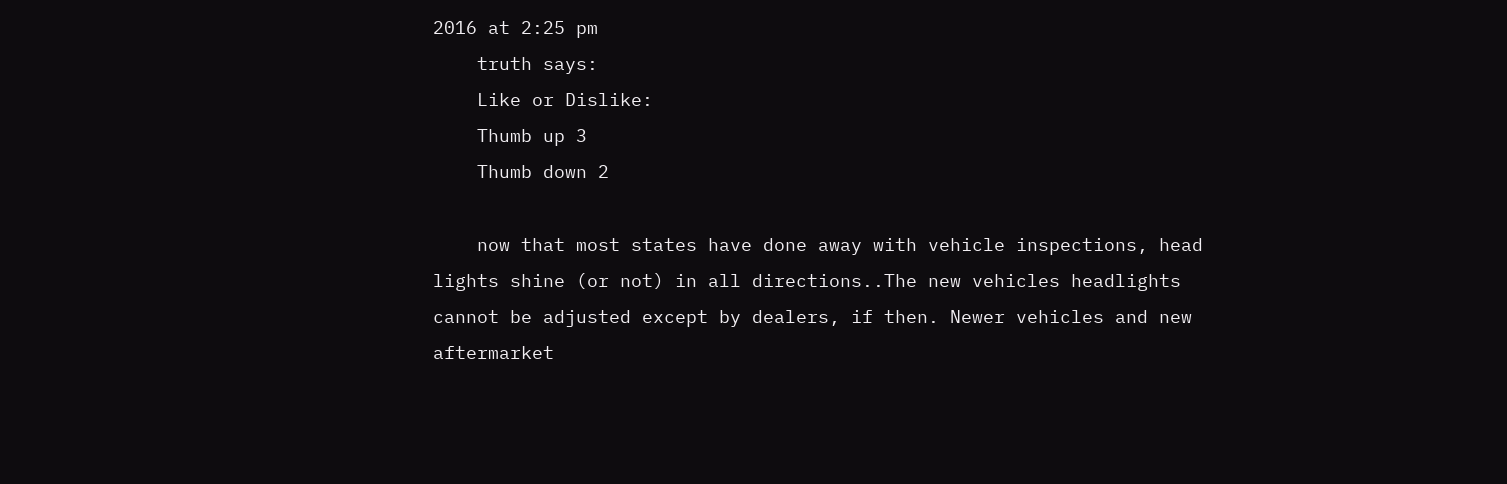2016 at 2:25 pm
    truth says:
    Like or Dislike:
    Thumb up 3
    Thumb down 2

    now that most states have done away with vehicle inspections, head lights shine (or not) in all directions..The new vehicles headlights cannot be adjusted except by dealers, if then. Newer vehicles and new aftermarket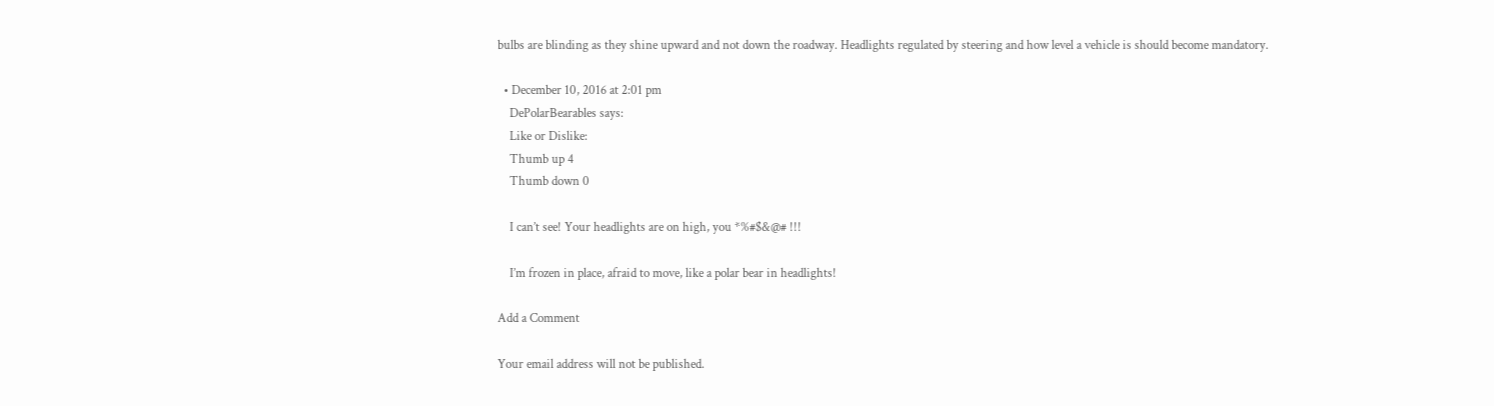bulbs are blinding as they shine upward and not down the roadway. Headlights regulated by steering and how level a vehicle is should become mandatory.

  • December 10, 2016 at 2:01 pm
    DePolarBearables says:
    Like or Dislike:
    Thumb up 4
    Thumb down 0

    I can’t see! Your headlights are on high, you *%#$&@# !!!

    I’m frozen in place, afraid to move, like a polar bear in headlights!

Add a Comment

Your email address will not be published.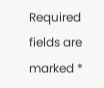Required fields are marked *